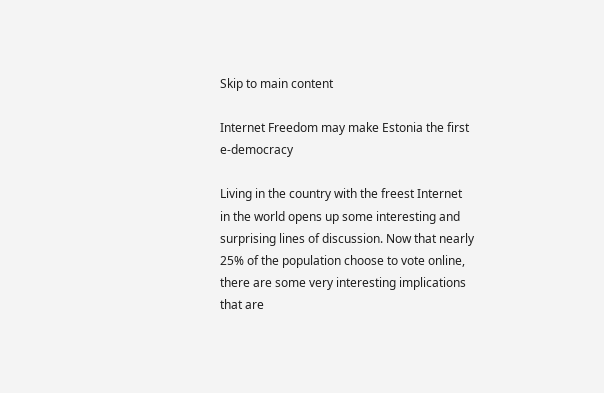Skip to main content

Internet Freedom may make Estonia the first e-democracy

Living in the country with the freest Internet in the world opens up some interesting and surprising lines of discussion. Now that nearly 25% of the population choose to vote online, there are some very interesting implications that are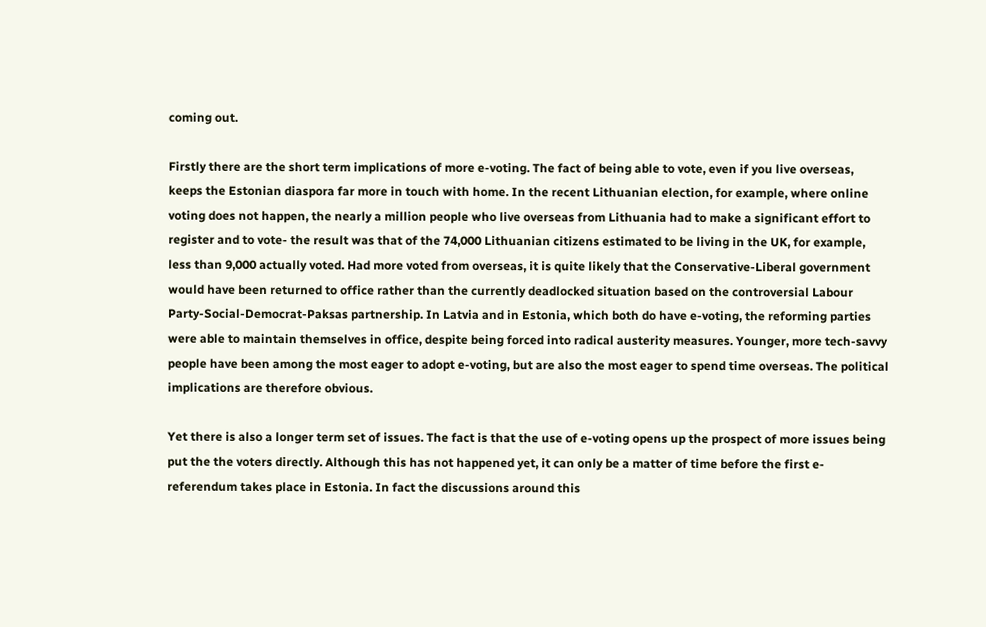coming out.

Firstly there are the short term implications of more e-voting. The fact of being able to vote, even if you live overseas, keeps the Estonian diaspora far more in touch with home. In the recent Lithuanian election, for example, where online voting does not happen, the nearly a million people who live overseas from Lithuania had to make a significant effort to register and to vote- the result was that of the 74,000 Lithuanian citizens estimated to be living in the UK, for example, less than 9,000 actually voted. Had more voted from overseas, it is quite likely that the Conservative-Liberal government would have been returned to office rather than the currently deadlocked situation based on the controversial Labour Party-Social-Democrat-Paksas partnership. In Latvia and in Estonia, which both do have e-voting, the reforming parties were able to maintain themselves in office, despite being forced into radical austerity measures. Younger, more tech-savvy people have been among the most eager to adopt e-voting, but are also the most eager to spend time overseas. The political implications are therefore obvious.

Yet there is also a longer term set of issues. The fact is that the use of e-voting opens up the prospect of more issues being put the the voters directly. Although this has not happened yet, it can only be a matter of time before the first e-referendum takes place in Estonia. In fact the discussions around this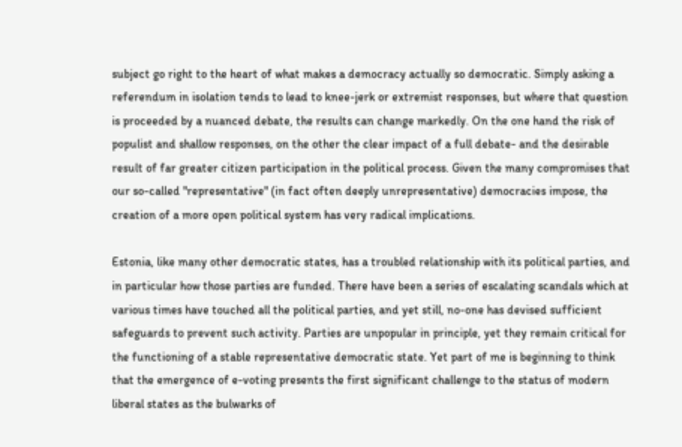subject go right to the heart of what makes a democracy actually so democratic. Simply asking a referendum in isolation tends to lead to knee-jerk or extremist responses, but where that question is proceeded by a nuanced debate, the results can change markedly. On the one hand the risk of populist and shallow responses, on the other the clear impact of a full debate- and the desirable result of far greater citizen participation in the political process. Given the many compromises that our so-called "representative" (in fact often deeply unrepresentative) democracies impose, the creation of a more open political system has very radical implications.

Estonia, like many other democratic states, has a troubled relationship with its political parties, and in particular how those parties are funded. There have been a series of escalating scandals which at various times have touched all the political parties, and yet still, no-one has devised sufficient safeguards to prevent such activity. Parties are unpopular in principle, yet they remain critical for the functioning of a stable representative democratic state. Yet part of me is beginning to think that the emergence of e-voting presents the first significant challenge to the status of modern liberal states as the bulwarks of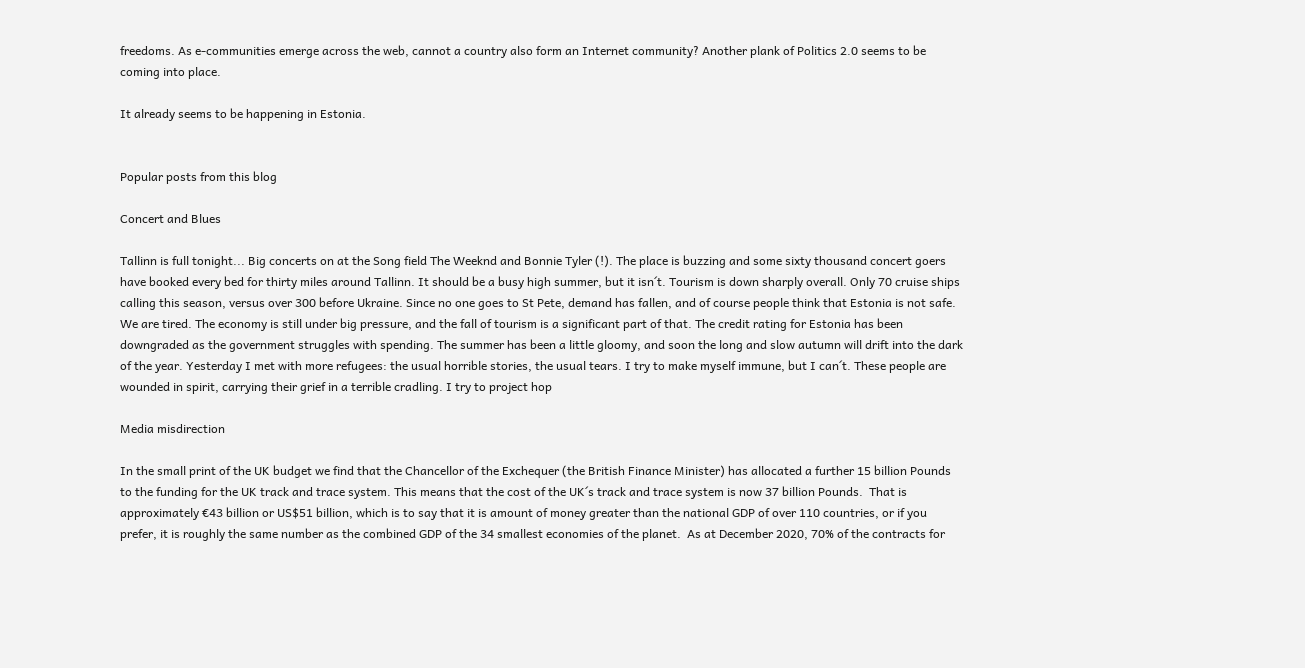freedoms. As e-communities emerge across the web, cannot a country also form an Internet community? Another plank of Politics 2.0 seems to be coming into place.

It already seems to be happening in Estonia.


Popular posts from this blog

Concert and Blues

Tallinn is full tonight... Big concerts on at the Song field The Weeknd and Bonnie Tyler (!). The place is buzzing and some sixty thousand concert goers have booked every bed for thirty miles around Tallinn. It should be a busy high summer, but it isn´t. Tourism is down sharply overall. Only 70 cruise ships calling this season, versus over 300 before Ukraine. Since no one goes to St Pete, demand has fallen, and of course people think that Estonia is not safe. We are tired. The economy is still under big pressure, and the fall of tourism is a significant part of that. The credit rating for Estonia has been downgraded as the government struggles with spending. The summer has been a little gloomy, and soon the long and slow autumn will drift into the dark of the year. Yesterday I met with more refugees: the usual horrible stories, the usual tears. I try to make myself immune, but I can´t. These people are wounded in spirit, carrying their grief in a terrible cradling. I try to project hop

Media misdirection

In the small print of the UK budget we find that the Chancellor of the Exchequer (the British Finance Minister) has allocated a further 15 billion Pounds to the funding for the UK track and trace system. This means that the cost of the UK´s track and trace system is now 37 billion Pounds.  That is approximately €43 billion or US$51 billion, which is to say that it is amount of money greater than the national GDP of over 110 countries, or if you prefer, it is roughly the same number as the combined GDP of the 34 smallest economies of the planet.  As at December 2020, 70% of the contracts for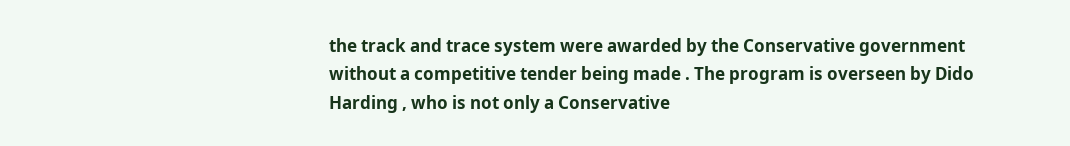the track and trace system were awarded by the Conservative government without a competitive tender being made . The program is overseen by Dido Harding , who is not only a Conservative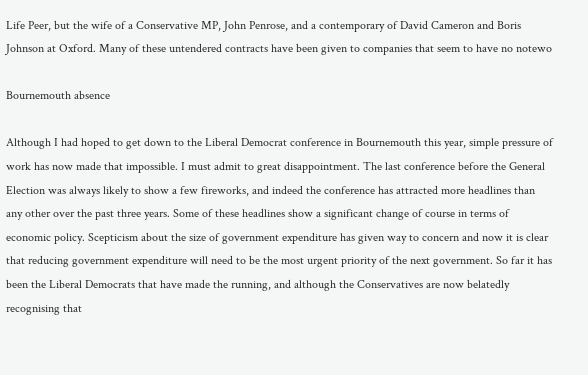Life Peer, but the wife of a Conservative MP, John Penrose, and a contemporary of David Cameron and Boris Johnson at Oxford. Many of these untendered contracts have been given to companies that seem to have no notewo

Bournemouth absence

Although I had hoped to get down to the Liberal Democrat conference in Bournemouth this year, simple pressure of work has now made that impossible. I must admit to great disappointment. The last conference before the General Election was always likely to show a few fireworks, and indeed the conference has attracted more headlines than any other over the past three years. Some of these headlines show a significant change of course in terms of economic policy. Scepticism about the size of government expenditure has given way to concern and now it is clear that reducing government expenditure will need to be the most urgent priority of the next government. So far it has been the Liberal Democrats that have made the running, and although the Conservatives are now belatedly recognising that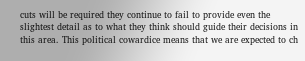cuts will be required they continue to fail to provide even the slightest detail as to what they think should guide their decisions in this area. This political cowardice means that we are expected to ch